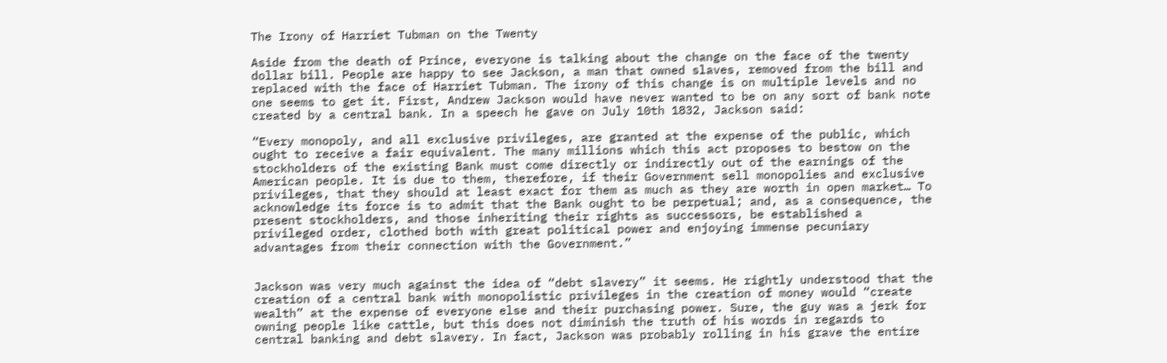The Irony of Harriet Tubman on the Twenty

Aside from the death of Prince, everyone is talking about the change on the face of the twenty dollar bill. People are happy to see Jackson, a man that owned slaves, removed from the bill and replaced with the face of Harriet Tubman. The irony of this change is on multiple levels and no one seems to get it. First, Andrew Jackson would have never wanted to be on any sort of bank note created by a central bank. In a speech he gave on July 10th 1832, Jackson said:

“Every monopoly, and all exclusive privileges, are granted at the expense of the public, which ought to receive a fair equivalent. The many millions which this act proposes to bestow on the stockholders of the existing Bank must come directly or indirectly out of the earnings of the American people. It is due to them, therefore, if their Government sell monopolies and exclusive privileges, that they should at least exact for them as much as they are worth in open market… To acknowledge its force is to admit that the Bank ought to be perpetual; and, as a consequence, the present stockholders, and those inheriting their rights as successors, be established a privileged order, clothed both with great political power and enjoying immense pecuniary advantages from their connection with the Government.”


Jackson was very much against the idea of “debt slavery” it seems. He rightly understood that the creation of a central bank with monopolistic privileges in the creation of money would “create wealth” at the expense of everyone else and their purchasing power. Sure, the guy was a jerk for owning people like cattle, but this does not diminish the truth of his words in regards to central banking and debt slavery. In fact, Jackson was probably rolling in his grave the entire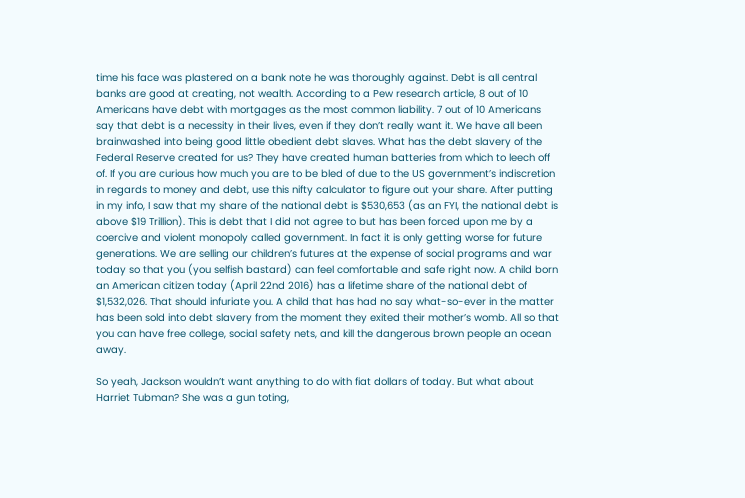time his face was plastered on a bank note he was thoroughly against. Debt is all central banks are good at creating, not wealth. According to a Pew research article, 8 out of 10 Americans have debt with mortgages as the most common liability. 7 out of 10 Americans say that debt is a necessity in their lives, even if they don’t really want it. We have all been brainwashed into being good little obedient debt slaves. What has the debt slavery of the Federal Reserve created for us? They have created human batteries from which to leech off of. If you are curious how much you are to be bled of due to the US government’s indiscretion in regards to money and debt, use this nifty calculator to figure out your share. After putting in my info, I saw that my share of the national debt is $530,653 (as an FYI, the national debt is above $19 Trillion). This is debt that I did not agree to but has been forced upon me by a coercive and violent monopoly called government. In fact it is only getting worse for future generations. We are selling our children’s futures at the expense of social programs and war today so that you (you selfish bastard) can feel comfortable and safe right now. A child born an American citizen today (April 22nd 2016) has a lifetime share of the national debt of $1,532,026. That should infuriate you. A child that has had no say what-so-ever in the matter has been sold into debt slavery from the moment they exited their mother’s womb. All so that you can have free college, social safety nets, and kill the dangerous brown people an ocean away.

So yeah, Jackson wouldn’t want anything to do with fiat dollars of today. But what about Harriet Tubman? She was a gun toting,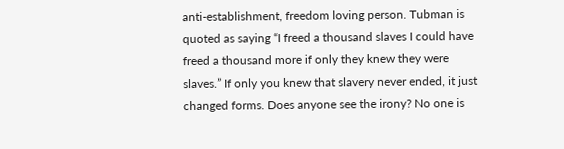anti-establishment, freedom loving person. Tubman is quoted as saying “I freed a thousand slaves I could have freed a thousand more if only they knew they were slaves.” If only you knew that slavery never ended, it just changed forms. Does anyone see the irony? No one is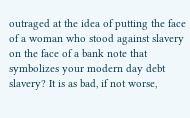outraged at the idea of putting the face of a woman who stood against slavery on the face of a bank note that symbolizes your modern day debt slavery? It is as bad, if not worse,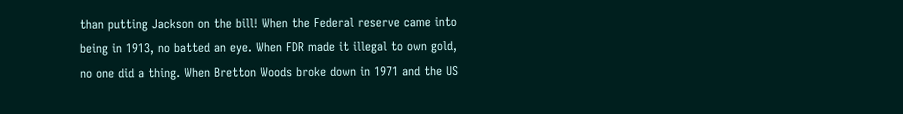than putting Jackson on the bill! When the Federal reserve came into being in 1913, no batted an eye. When FDR made it illegal to own gold, no one did a thing. When Bretton Woods broke down in 1971 and the US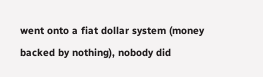went onto a fiat dollar system (money backed by nothing), nobody did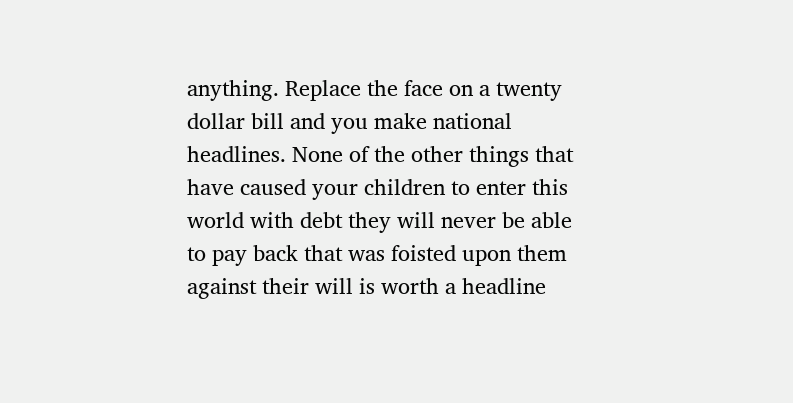anything. Replace the face on a twenty dollar bill and you make national headlines. None of the other things that have caused your children to enter this world with debt they will never be able to pay back that was foisted upon them against their will is worth a headline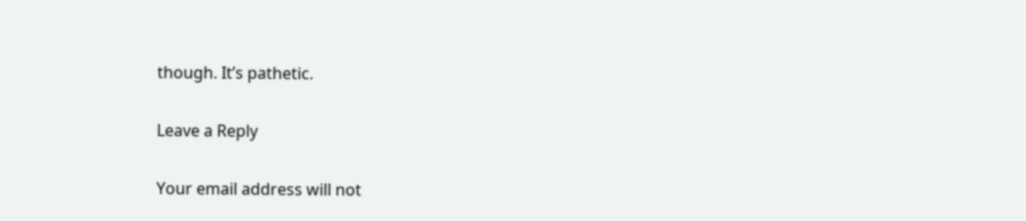though. It’s pathetic.

Leave a Reply

Your email address will not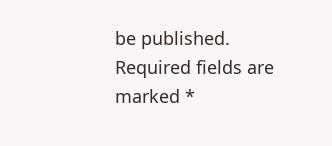be published. Required fields are marked *